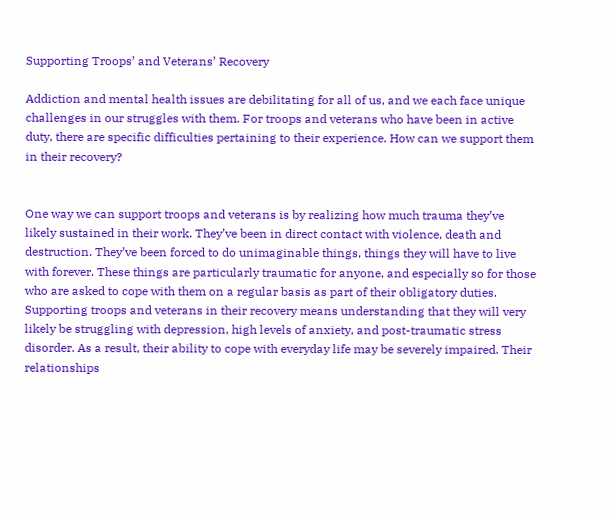Supporting Troops’ and Veterans’ Recovery

Addiction and mental health issues are debilitating for all of us, and we each face unique challenges in our struggles with them. For troops and veterans who have been in active duty, there are specific difficulties pertaining to their experience. How can we support them in their recovery?


One way we can support troops and veterans is by realizing how much trauma they’ve likely sustained in their work. They’ve been in direct contact with violence, death and destruction. They’ve been forced to do unimaginable things, things they will have to live with forever. These things are particularly traumatic for anyone, and especially so for those who are asked to cope with them on a regular basis as part of their obligatory duties. Supporting troops and veterans in their recovery means understanding that they will very likely be struggling with depression, high levels of anxiety, and post-traumatic stress disorder. As a result, their ability to cope with everyday life may be severely impaired. Their relationships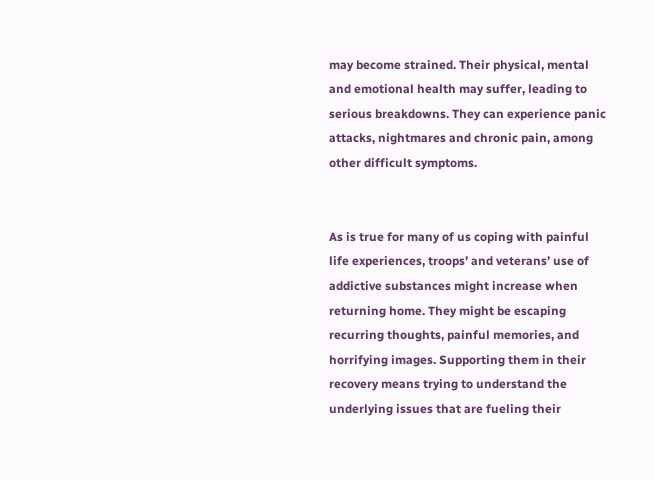may become strained. Their physical, mental and emotional health may suffer, leading to serious breakdowns. They can experience panic attacks, nightmares and chronic pain, among other difficult symptoms.


As is true for many of us coping with painful life experiences, troops’ and veterans’ use of addictive substances might increase when returning home. They might be escaping recurring thoughts, painful memories, and horrifying images. Supporting them in their recovery means trying to understand the underlying issues that are fueling their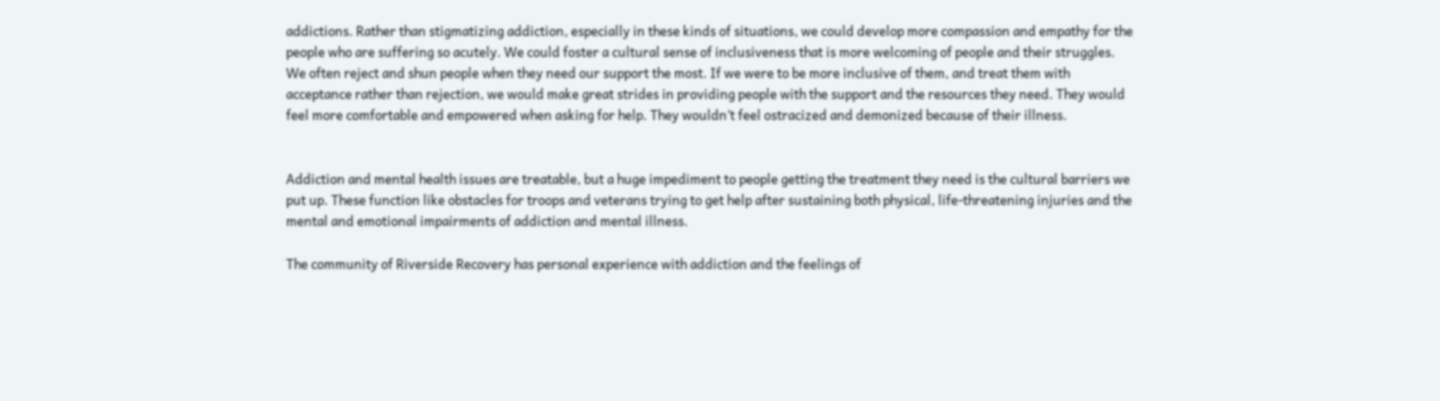addictions. Rather than stigmatizing addiction, especially in these kinds of situations, we could develop more compassion and empathy for the people who are suffering so acutely. We could foster a cultural sense of inclusiveness that is more welcoming of people and their struggles. We often reject and shun people when they need our support the most. If we were to be more inclusive of them, and treat them with acceptance rather than rejection, we would make great strides in providing people with the support and the resources they need. They would feel more comfortable and empowered when asking for help. They wouldn’t feel ostracized and demonized because of their illness.


Addiction and mental health issues are treatable, but a huge impediment to people getting the treatment they need is the cultural barriers we put up. These function like obstacles for troops and veterans trying to get help after sustaining both physical, life-threatening injuries and the mental and emotional impairments of addiction and mental illness.

The community of Riverside Recovery has personal experience with addiction and the feelings of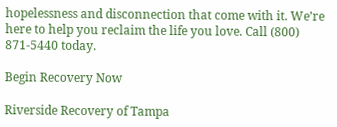hopelessness and disconnection that come with it. We’re here to help you reclaim the life you love. Call (800) 871-5440 today.

Begin Recovery Now

Riverside Recovery of Tampa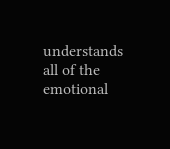understands all of the emotional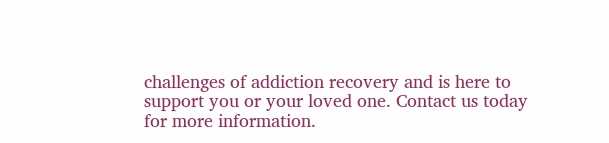challenges of addiction recovery and is here to support you or your loved one. Contact us today for more information.